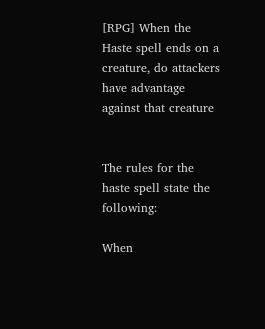[RPG] When the Haste spell ends on a creature, do attackers have advantage against that creature


The rules for the haste spell state the following:

When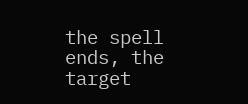the spell ends, the target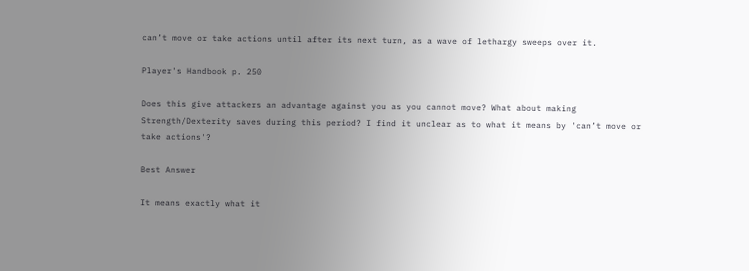can’t move or take actions until after its next turn, as a wave of lethargy sweeps over it.

Player's Handbook p. 250

Does this give attackers an advantage against you as you cannot move? What about making Strength/Dexterity saves during this period? I find it unclear as to what it means by 'can’t move or take actions'?

Best Answer

It means exactly what it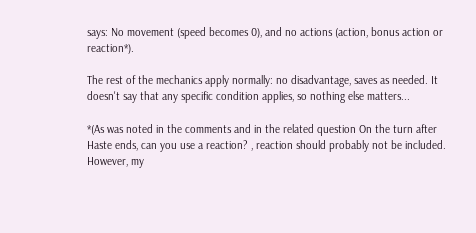says: No movement (speed becomes 0), and no actions (action, bonus action or reaction*).

The rest of the mechanics apply normally: no disadvantage, saves as needed. It doesn't say that any specific condition applies, so nothing else matters...

*(As was noted in the comments and in the related question On the turn after Haste ends, can you use a reaction? , reaction should probably not be included. However, my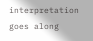interpretation goes along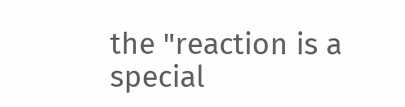the "reaction is a special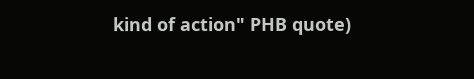kind of action" PHB quote)